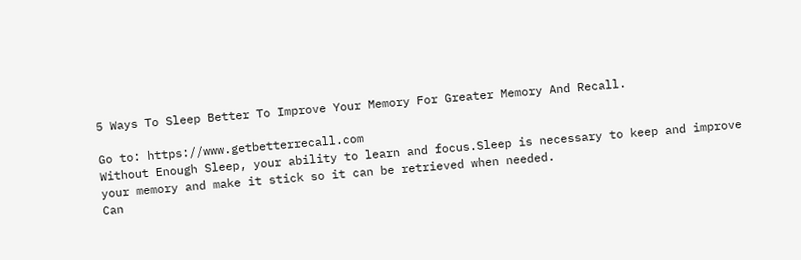5 Ways To Sleep Better To Improve Your Memory For Greater Memory And Recall.

Go to: https://www.getbetterrecall.com
Without Enough Sleep, your ability to learn and focus.Sleep is necessary to keep and improve your memory and make it stick so it can be retrieved when needed.
Can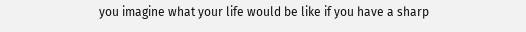you imagine what your life would be like if you have a sharp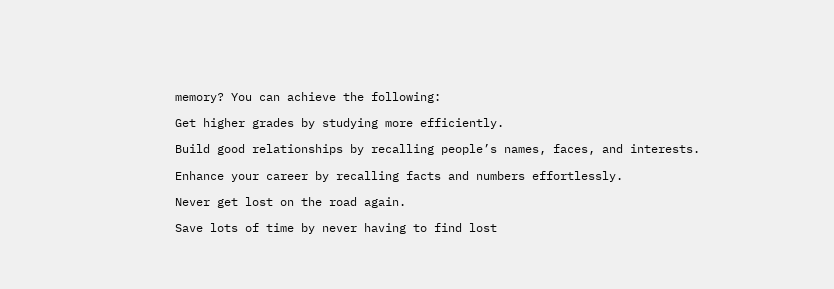memory? You can achieve the following:

Get higher grades by studying more efficiently.

Build good relationships by recalling people’s names, faces, and interests.

Enhance your career by recalling facts and numbers effortlessly.

Never get lost on the road again.

Save lots of time by never having to find lost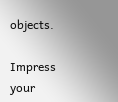objects.

Impress your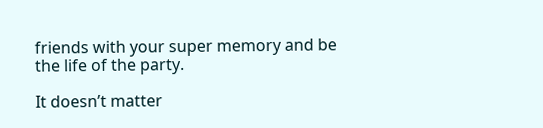friends with your super memory and be the life of the party.

It doesn’t matter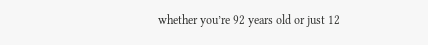whether you’re 92 years old or just 12